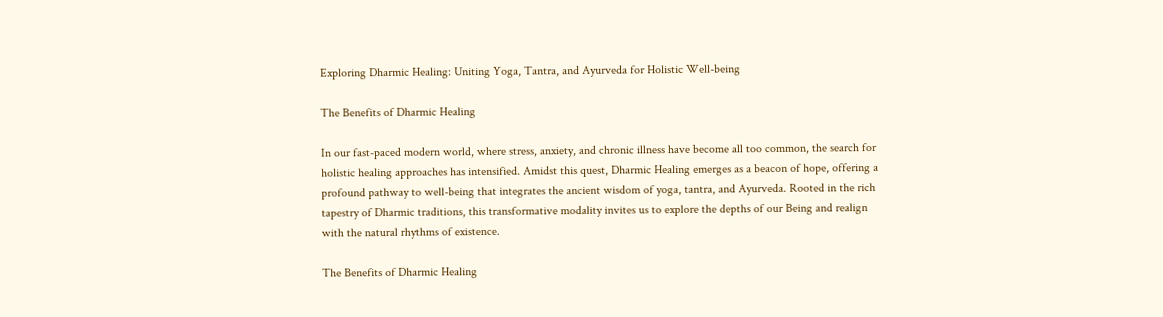Exploring Dharmic Healing: Uniting Yoga, Tantra, and Ayurveda for Holistic Well-being

The Benefits of Dharmic Healing

In our fast-paced modern world, where stress, anxiety, and chronic illness have become all too common, the search for holistic healing approaches has intensified. Amidst this quest, Dharmic Healing emerges as a beacon of hope, offering a profound pathway to well-being that integrates the ancient wisdom of yoga, tantra, and Ayurveda. Rooted in the rich tapestry of Dharmic traditions, this transformative modality invites us to explore the depths of our Being and realign with the natural rhythms of existence.

The Benefits of Dharmic Healing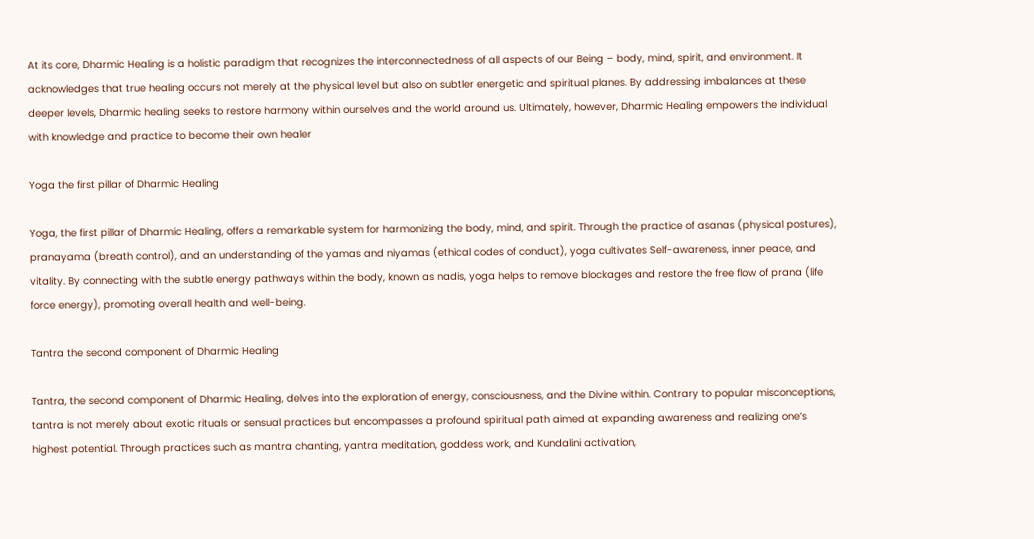At its core, Dharmic Healing is a holistic paradigm that recognizes the interconnectedness of all aspects of our Being – body, mind, spirit, and environment. It acknowledges that true healing occurs not merely at the physical level but also on subtler energetic and spiritual planes. By addressing imbalances at these deeper levels, Dharmic healing seeks to restore harmony within ourselves and the world around us. Ultimately, however, Dharmic Healing empowers the individual with knowledge and practice to become their own healer

Yoga the first pillar of Dharmic Healing

Yoga, the first pillar of Dharmic Healing, offers a remarkable system for harmonizing the body, mind, and spirit. Through the practice of asanas (physical postures), pranayama (breath control), and an understanding of the yamas and niyamas (ethical codes of conduct), yoga cultivates Self-awareness, inner peace, and vitality. By connecting with the subtle energy pathways within the body, known as nadis, yoga helps to remove blockages and restore the free flow of prana (life force energy), promoting overall health and well-being.

Tantra the second component of Dharmic Healing

Tantra, the second component of Dharmic Healing, delves into the exploration of energy, consciousness, and the Divine within. Contrary to popular misconceptions, tantra is not merely about exotic rituals or sensual practices but encompasses a profound spiritual path aimed at expanding awareness and realizing one’s highest potential. Through practices such as mantra chanting, yantra meditation, goddess work, and Kundalini activation,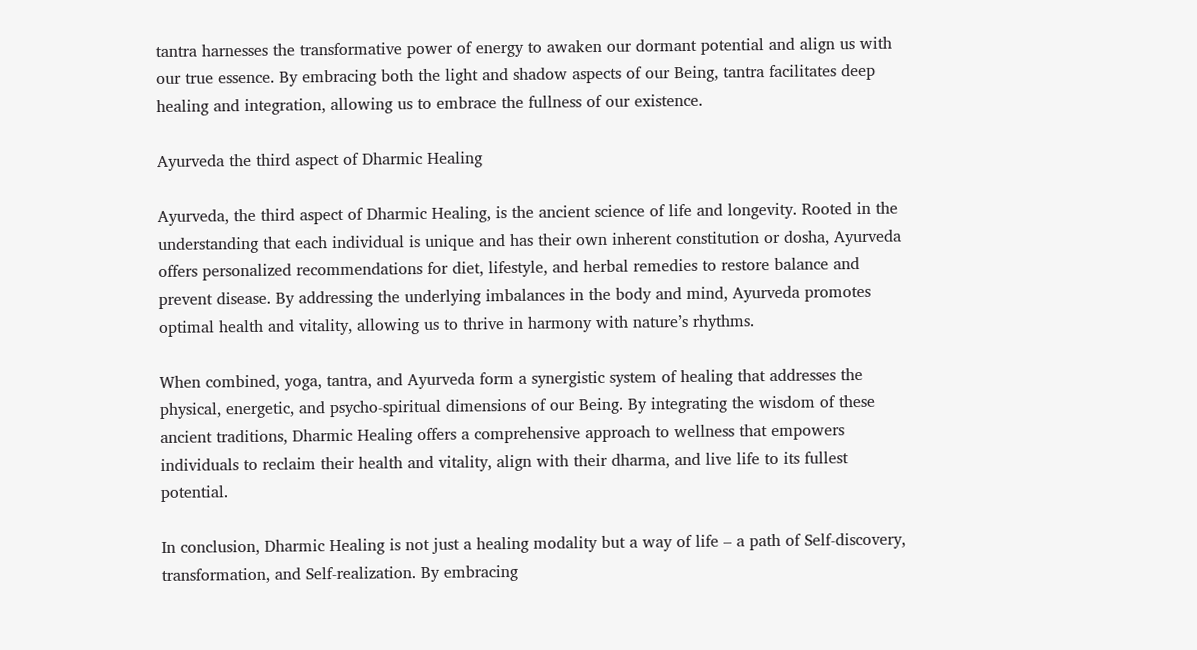tantra harnesses the transformative power of energy to awaken our dormant potential and align us with our true essence. By embracing both the light and shadow aspects of our Being, tantra facilitates deep healing and integration, allowing us to embrace the fullness of our existence.

Ayurveda the third aspect of Dharmic Healing

Ayurveda, the third aspect of Dharmic Healing, is the ancient science of life and longevity. Rooted in the understanding that each individual is unique and has their own inherent constitution or dosha, Ayurveda offers personalized recommendations for diet, lifestyle, and herbal remedies to restore balance and prevent disease. By addressing the underlying imbalances in the body and mind, Ayurveda promotes optimal health and vitality, allowing us to thrive in harmony with nature’s rhythms.

When combined, yoga, tantra, and Ayurveda form a synergistic system of healing that addresses the physical, energetic, and psycho-spiritual dimensions of our Being. By integrating the wisdom of these ancient traditions, Dharmic Healing offers a comprehensive approach to wellness that empowers individuals to reclaim their health and vitality, align with their dharma, and live life to its fullest potential.

In conclusion, Dharmic Healing is not just a healing modality but a way of life – a path of Self-discovery, transformation, and Self-realization. By embracing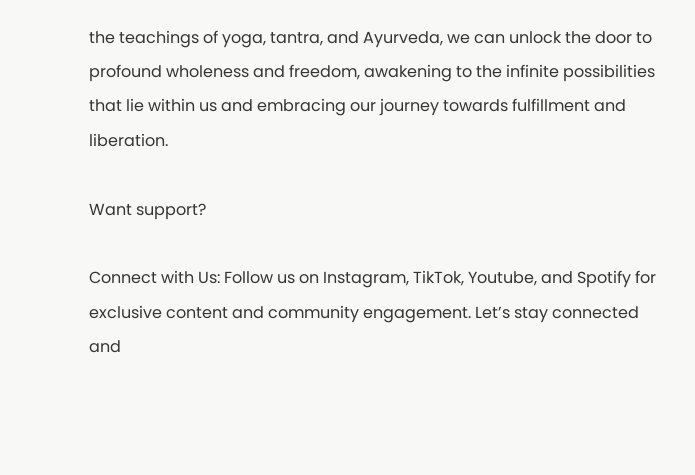the teachings of yoga, tantra, and Ayurveda, we can unlock the door to profound wholeness and freedom, awakening to the infinite possibilities that lie within us and embracing our journey towards fulfillment and liberation.

Want support?

Connect with Us: Follow us on Instagram, TikTok, Youtube, and Spotify for exclusive content and community engagement. Let’s stay connected and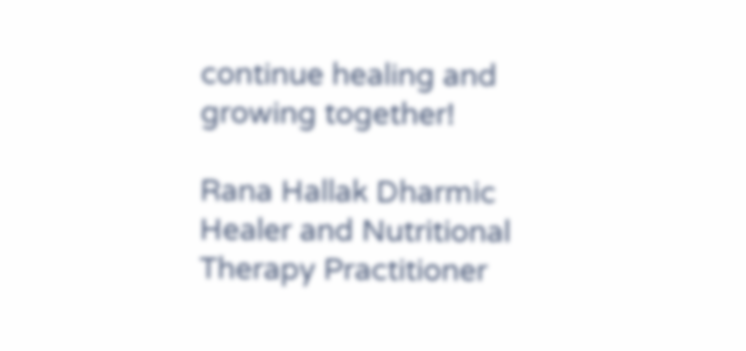continue healing and growing together!

Rana Hallak Dharmic Healer and Nutritional Therapy Practitioner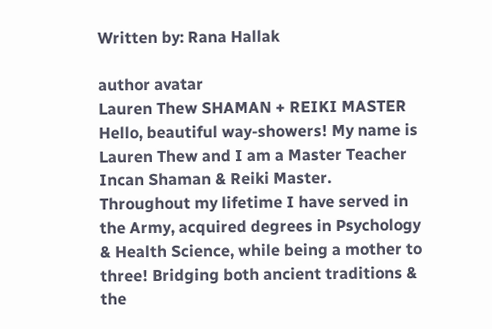Written by: Rana Hallak

author avatar
Lauren Thew SHAMAN + REIKI MASTER Hello, beautiful way-showers! My name is Lauren Thew and I am a Master Teacher Incan Shaman & Reiki Master. Throughout my lifetime I have served in the Army, acquired degrees in Psychology & Health Science, while being a mother to three! Bridging both ancient traditions & the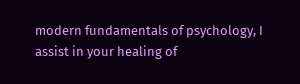modern fundamentals of psychology, I assist in your healing of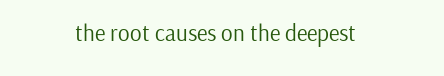the root causes on the deepest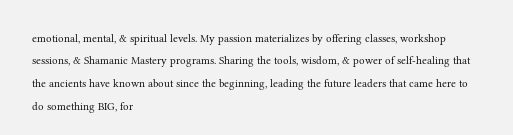emotional, mental, & spiritual levels. My passion materializes by offering classes, workshop sessions, & Shamanic Mastery programs. Sharing the tools, wisdom, & power of self-healing that the ancients have known about since the beginning, leading the future leaders that came here to do something BIG, for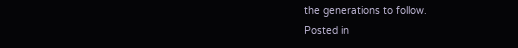the generations to follow.
Posted in